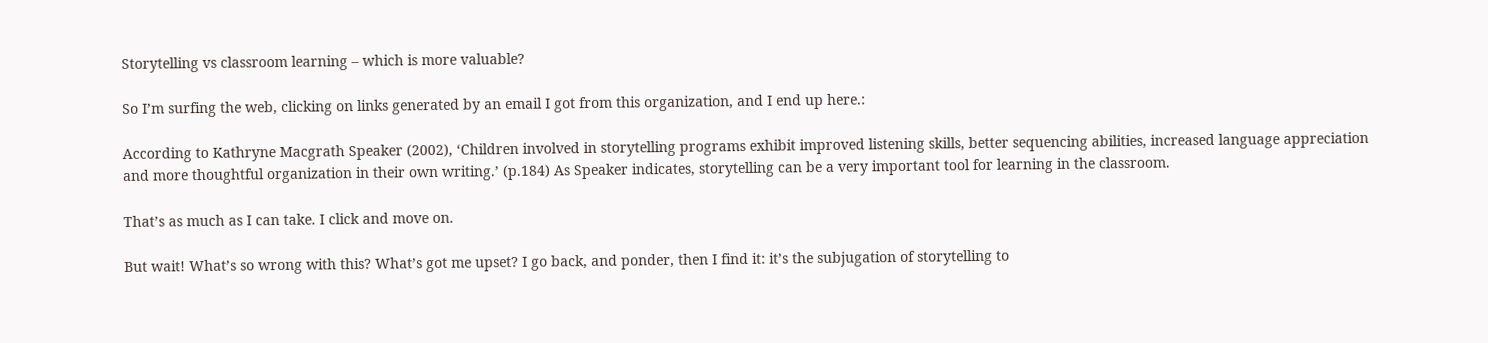Storytelling vs classroom learning – which is more valuable?

So I’m surfing the web, clicking on links generated by an email I got from this organization, and I end up here.:

According to Kathryne Macgrath Speaker (2002), ‘Children involved in storytelling programs exhibit improved listening skills, better sequencing abilities, increased language appreciation and more thoughtful organization in their own writing.’ (p.184) As Speaker indicates, storytelling can be a very important tool for learning in the classroom.

That’s as much as I can take. I click and move on.

But wait! What’s so wrong with this? What’s got me upset? I go back, and ponder, then I find it: it’s the subjugation of storytelling to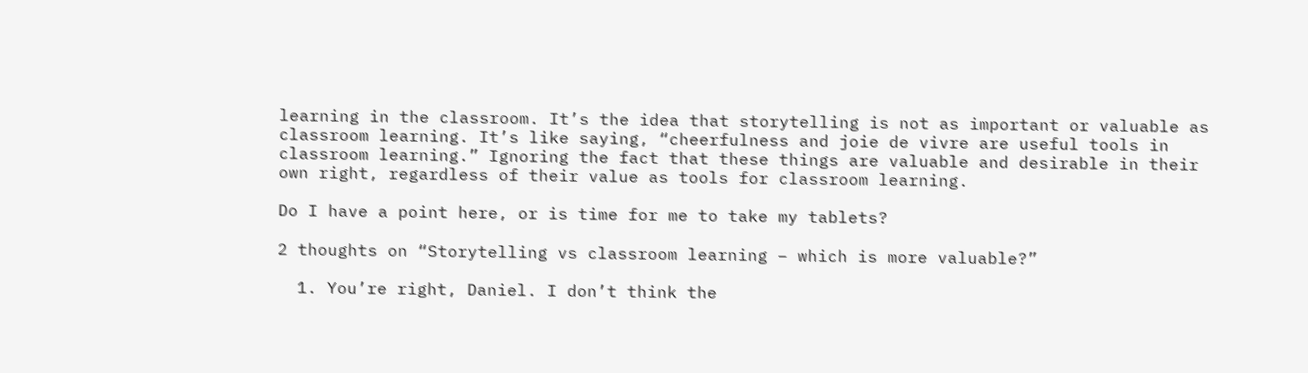learning in the classroom. It’s the idea that storytelling is not as important or valuable as classroom learning. It’s like saying, “cheerfulness and joie de vivre are useful tools in classroom learning.” Ignoring the fact that these things are valuable and desirable in their own right, regardless of their value as tools for classroom learning.

Do I have a point here, or is time for me to take my tablets?

2 thoughts on “Storytelling vs classroom learning – which is more valuable?”

  1. You’re right, Daniel. I don’t think the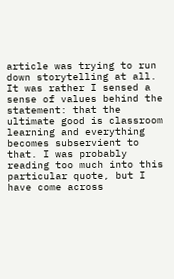article was trying to run down storytelling at all. It was rather I sensed a sense of values behind the statement: that the ultimate good is classroom learning and everything becomes subservient to that. I was probably reading too much into this particular quote, but I have come across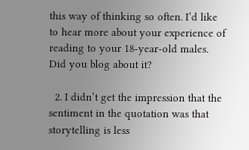this way of thinking so often. I’d like to hear more about your experience of reading to your 18-year-old males. Did you blog about it?

  2. I didn’t get the impression that the sentiment in the quotation was that storytelling is less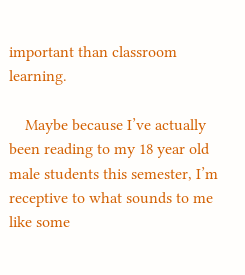important than classroom learning.

    Maybe because I’ve actually been reading to my 18 year old male students this semester, I’m receptive to what sounds to me like some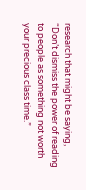research that might be saying, “Don’t dismiss the power of reading to people as something not worth your precious class time.”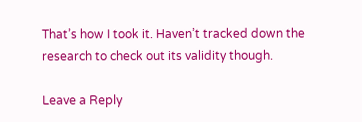That’s how I took it. Haven’t tracked down the research to check out its validity though.

Leave a Reply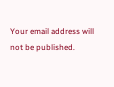Your email address will not be published.